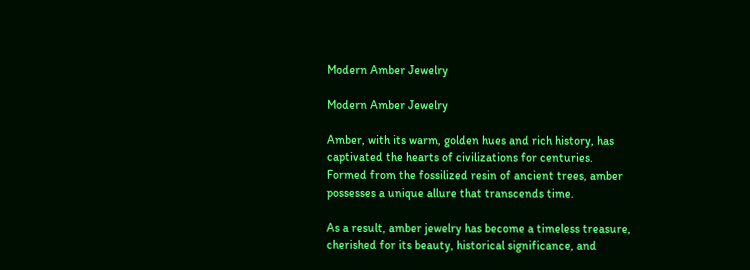Modern Amber Jewelry

Modern Amber Jewelry

Amber, with its warm, golden hues and rich history, has captivated the hearts of civilizations for centuries. Formed from the fossilized resin of ancient trees, amber possesses a unique allure that transcends time.

As a result, amber jewelry has become a timeless treasure, cherished for its beauty, historical significance, and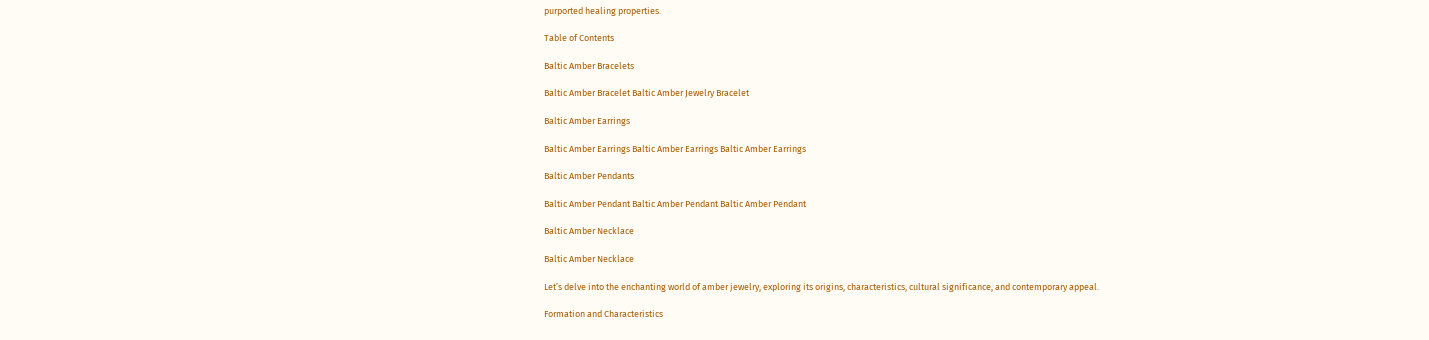purported healing properties.

Table of Contents

Baltic Amber Bracelets

Baltic Amber Bracelet Baltic Amber Jewelry Bracelet

Baltic Amber Earrings

Baltic Amber Earrings Baltic Amber Earrings Baltic Amber Earrings

Baltic Amber Pendants

Baltic Amber Pendant Baltic Amber Pendant Baltic Amber Pendant

Baltic Amber Necklace

Baltic Amber Necklace

Let’s delve into the enchanting world of amber jewelry, exploring its origins, characteristics, cultural significance, and contemporary appeal.

Formation and Characteristics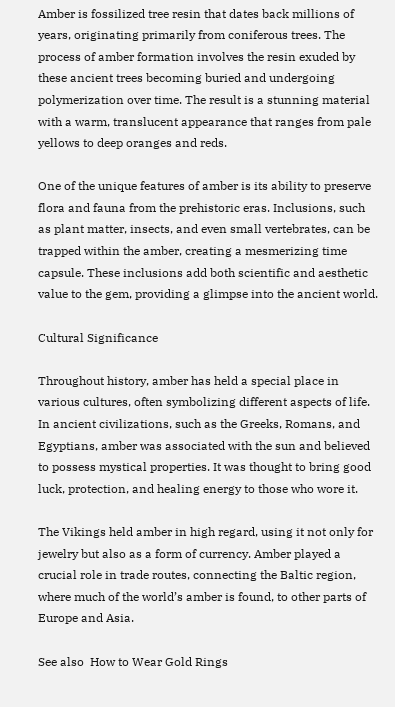Amber is fossilized tree resin that dates back millions of years, originating primarily from coniferous trees. The process of amber formation involves the resin exuded by these ancient trees becoming buried and undergoing polymerization over time. The result is a stunning material with a warm, translucent appearance that ranges from pale yellows to deep oranges and reds.

One of the unique features of amber is its ability to preserve flora and fauna from the prehistoric eras. Inclusions, such as plant matter, insects, and even small vertebrates, can be trapped within the amber, creating a mesmerizing time capsule. These inclusions add both scientific and aesthetic value to the gem, providing a glimpse into the ancient world.

Cultural Significance

Throughout history, amber has held a special place in various cultures, often symbolizing different aspects of life. In ancient civilizations, such as the Greeks, Romans, and Egyptians, amber was associated with the sun and believed to possess mystical properties. It was thought to bring good luck, protection, and healing energy to those who wore it.

The Vikings held amber in high regard, using it not only for jewelry but also as a form of currency. Amber played a crucial role in trade routes, connecting the Baltic region, where much of the world’s amber is found, to other parts of Europe and Asia.

See also  How to Wear Gold Rings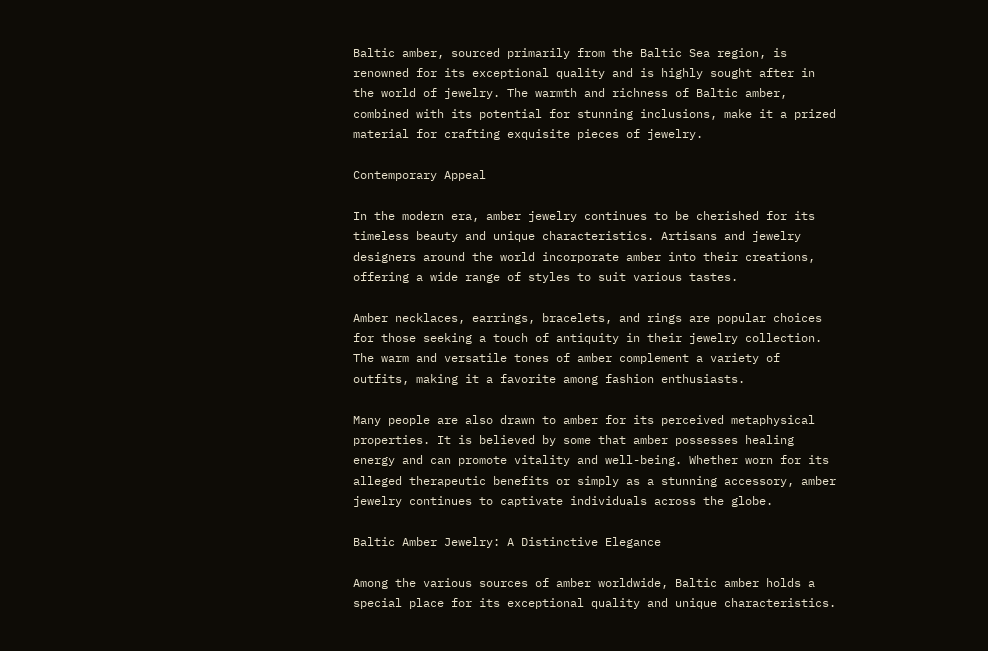Baltic amber, sourced primarily from the Baltic Sea region, is renowned for its exceptional quality and is highly sought after in the world of jewelry. The warmth and richness of Baltic amber, combined with its potential for stunning inclusions, make it a prized material for crafting exquisite pieces of jewelry.

Contemporary Appeal

In the modern era, amber jewelry continues to be cherished for its timeless beauty and unique characteristics. Artisans and jewelry designers around the world incorporate amber into their creations, offering a wide range of styles to suit various tastes.

Amber necklaces, earrings, bracelets, and rings are popular choices for those seeking a touch of antiquity in their jewelry collection. The warm and versatile tones of amber complement a variety of outfits, making it a favorite among fashion enthusiasts.

Many people are also drawn to amber for its perceived metaphysical properties. It is believed by some that amber possesses healing energy and can promote vitality and well-being. Whether worn for its alleged therapeutic benefits or simply as a stunning accessory, amber jewelry continues to captivate individuals across the globe.

Baltic Amber Jewelry: A Distinctive Elegance

Among the various sources of amber worldwide, Baltic amber holds a special place for its exceptional quality and unique characteristics.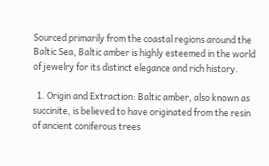Sourced primarily from the coastal regions around the Baltic Sea, Baltic amber is highly esteemed in the world of jewelry for its distinct elegance and rich history.

  1. Origin and Extraction: Baltic amber, also known as succinite, is believed to have originated from the resin of ancient coniferous trees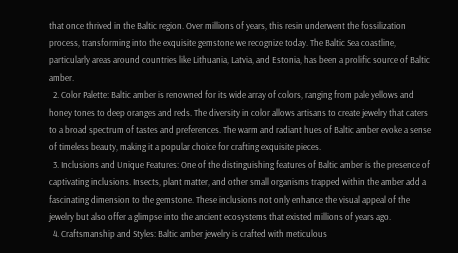that once thrived in the Baltic region. Over millions of years, this resin underwent the fossilization process, transforming into the exquisite gemstone we recognize today. The Baltic Sea coastline, particularly areas around countries like Lithuania, Latvia, and Estonia, has been a prolific source of Baltic amber.
  2. Color Palette: Baltic amber is renowned for its wide array of colors, ranging from pale yellows and honey tones to deep oranges and reds. The diversity in color allows artisans to create jewelry that caters to a broad spectrum of tastes and preferences. The warm and radiant hues of Baltic amber evoke a sense of timeless beauty, making it a popular choice for crafting exquisite pieces.
  3. Inclusions and Unique Features: One of the distinguishing features of Baltic amber is the presence of captivating inclusions. Insects, plant matter, and other small organisms trapped within the amber add a fascinating dimension to the gemstone. These inclusions not only enhance the visual appeal of the jewelry but also offer a glimpse into the ancient ecosystems that existed millions of years ago.
  4. Craftsmanship and Styles: Baltic amber jewelry is crafted with meticulous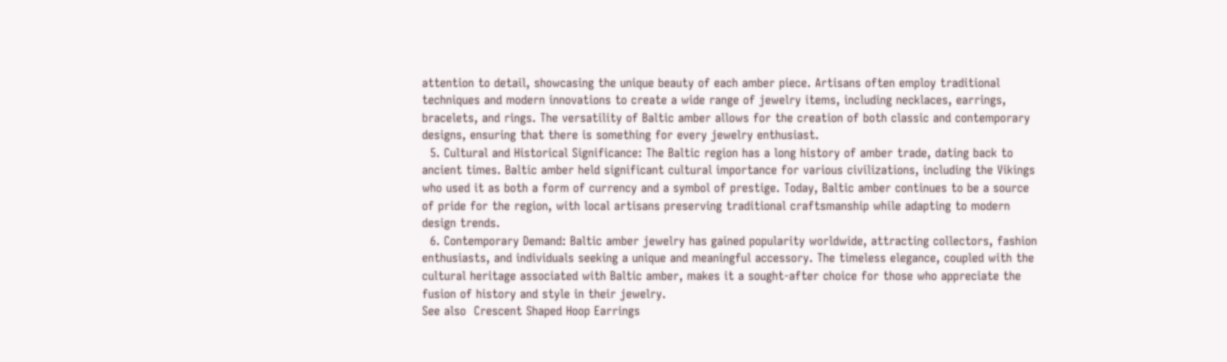attention to detail, showcasing the unique beauty of each amber piece. Artisans often employ traditional techniques and modern innovations to create a wide range of jewelry items, including necklaces, earrings, bracelets, and rings. The versatility of Baltic amber allows for the creation of both classic and contemporary designs, ensuring that there is something for every jewelry enthusiast.
  5. Cultural and Historical Significance: The Baltic region has a long history of amber trade, dating back to ancient times. Baltic amber held significant cultural importance for various civilizations, including the Vikings who used it as both a form of currency and a symbol of prestige. Today, Baltic amber continues to be a source of pride for the region, with local artisans preserving traditional craftsmanship while adapting to modern design trends.
  6. Contemporary Demand: Baltic amber jewelry has gained popularity worldwide, attracting collectors, fashion enthusiasts, and individuals seeking a unique and meaningful accessory. The timeless elegance, coupled with the cultural heritage associated with Baltic amber, makes it a sought-after choice for those who appreciate the fusion of history and style in their jewelry.
See also  Crescent Shaped Hoop Earrings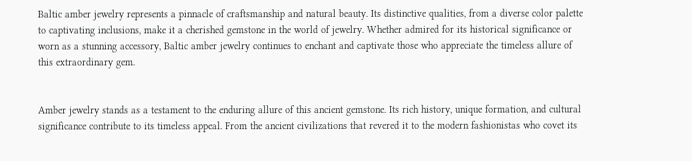Baltic amber jewelry represents a pinnacle of craftsmanship and natural beauty. Its distinctive qualities, from a diverse color palette to captivating inclusions, make it a cherished gemstone in the world of jewelry. Whether admired for its historical significance or worn as a stunning accessory, Baltic amber jewelry continues to enchant and captivate those who appreciate the timeless allure of this extraordinary gem.


Amber jewelry stands as a testament to the enduring allure of this ancient gemstone. Its rich history, unique formation, and cultural significance contribute to its timeless appeal. From the ancient civilizations that revered it to the modern fashionistas who covet its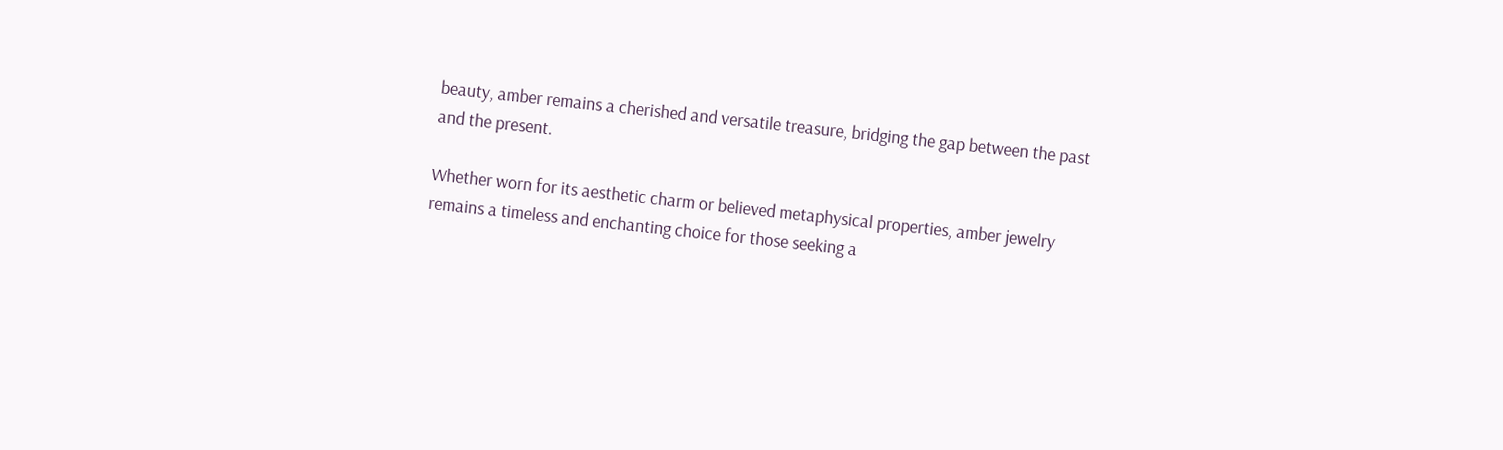beauty, amber remains a cherished and versatile treasure, bridging the gap between the past and the present.

Whether worn for its aesthetic charm or believed metaphysical properties, amber jewelry remains a timeless and enchanting choice for those seeking a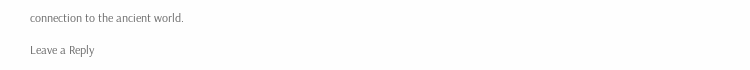connection to the ancient world.

Leave a Reply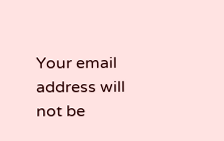Your email address will not be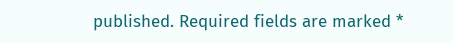published. Required fields are marked *